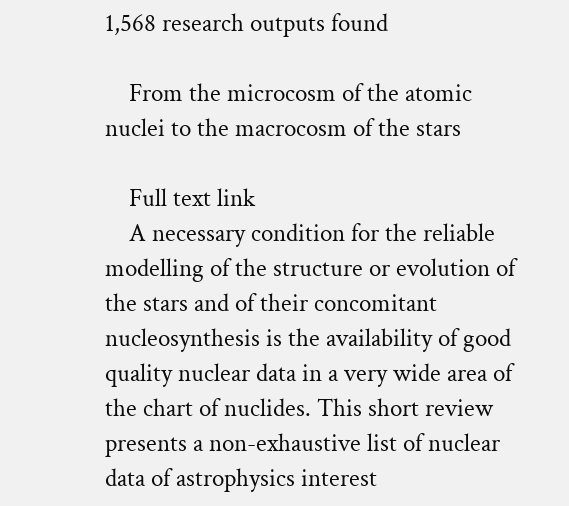1,568 research outputs found

    From the microcosm of the atomic nuclei to the macrocosm of the stars

    Full text link
    A necessary condition for the reliable modelling of the structure or evolution of the stars and of their concomitant nucleosynthesis is the availability of good quality nuclear data in a very wide area of the chart of nuclides. This short review presents a non-exhaustive list of nuclear data of astrophysics interest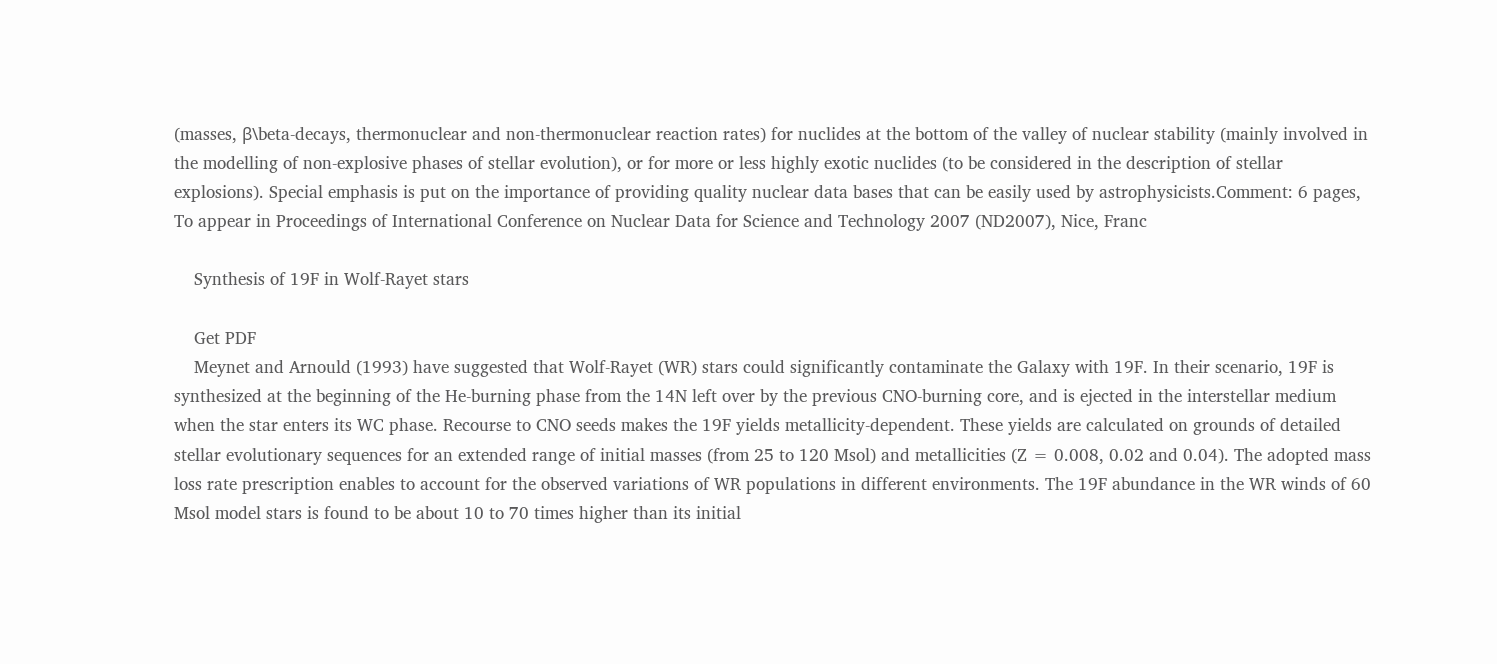(masses, β\beta-decays, thermonuclear and non-thermonuclear reaction rates) for nuclides at the bottom of the valley of nuclear stability (mainly involved in the modelling of non-explosive phases of stellar evolution), or for more or less highly exotic nuclides (to be considered in the description of stellar explosions). Special emphasis is put on the importance of providing quality nuclear data bases that can be easily used by astrophysicists.Comment: 6 pages, To appear in Proceedings of International Conference on Nuclear Data for Science and Technology 2007 (ND2007), Nice, Franc

    Synthesis of 19F in Wolf-Rayet stars

    Get PDF
    Meynet and Arnould (1993) have suggested that Wolf-Rayet (WR) stars could significantly contaminate the Galaxy with 19F. In their scenario, 19F is synthesized at the beginning of the He-burning phase from the 14N left over by the previous CNO-burning core, and is ejected in the interstellar medium when the star enters its WC phase. Recourse to CNO seeds makes the 19F yields metallicity-dependent. These yields are calculated on grounds of detailed stellar evolutionary sequences for an extended range of initial masses (from 25 to 120 Msol) and metallicities (Z = 0.008, 0.02 and 0.04). The adopted mass loss rate prescription enables to account for the observed variations of WR populations in different environments. The 19F abundance in the WR winds of 60 Msol model stars is found to be about 10 to 70 times higher than its initial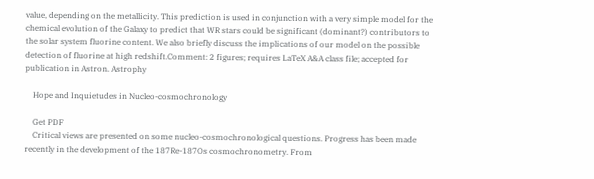value, depending on the metallicity. This prediction is used in conjunction with a very simple model for the chemical evolution of the Galaxy to predict that WR stars could be significant (dominant?) contributors to the solar system fluorine content. We also briefly discuss the implications of our model on the possible detection of fluorine at high redshift.Comment: 2 figures; requires LaTeX A&A class file; accepted for publication in Astron. Astrophy

    Hope and Inquietudes in Nucleo-cosmochronology

    Get PDF
    Critical views are presented on some nucleo-cosmochronological questions. Progress has been made recently in the development of the 187Re-187Os cosmochronometry. From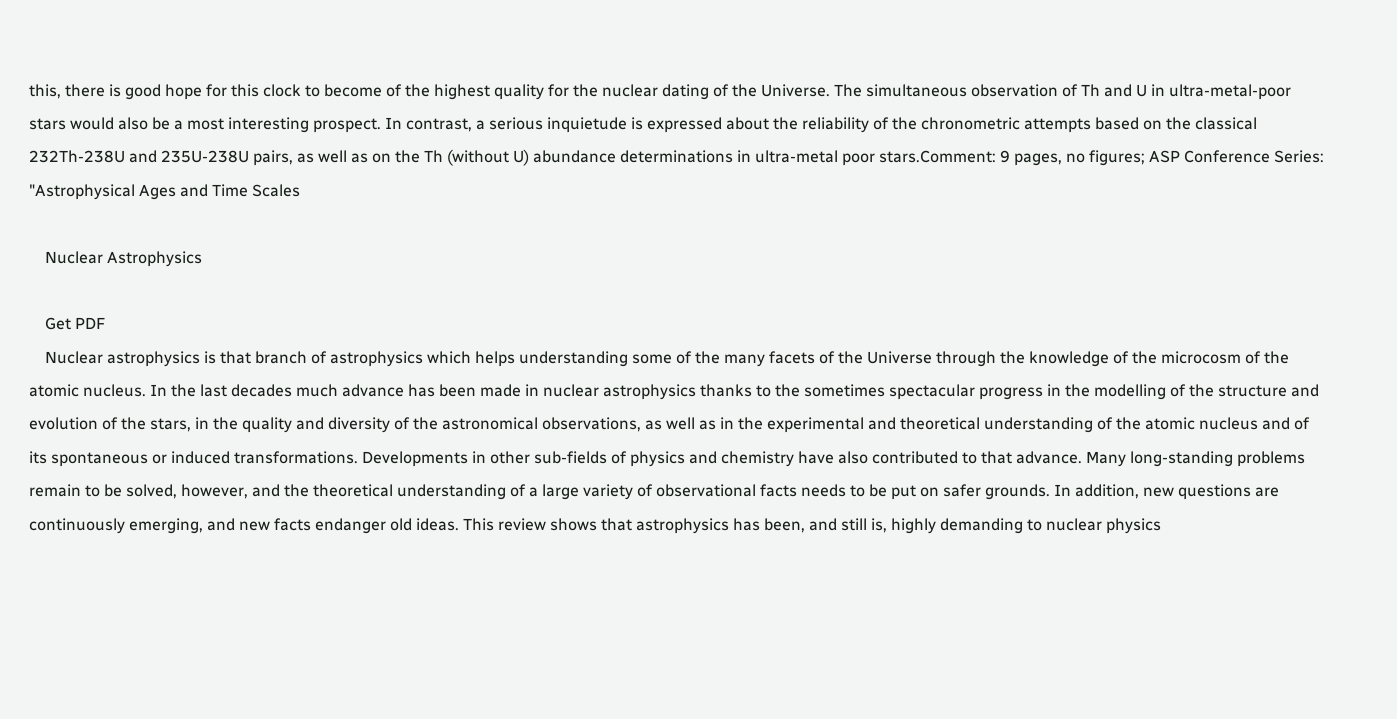this, there is good hope for this clock to become of the highest quality for the nuclear dating of the Universe. The simultaneous observation of Th and U in ultra-metal-poor stars would also be a most interesting prospect. In contrast, a serious inquietude is expressed about the reliability of the chronometric attempts based on the classical 232Th-238U and 235U-238U pairs, as well as on the Th (without U) abundance determinations in ultra-metal poor stars.Comment: 9 pages, no figures; ASP Conference Series: "Astrophysical Ages and Time Scales

    Nuclear Astrophysics

    Get PDF
    Nuclear astrophysics is that branch of astrophysics which helps understanding some of the many facets of the Universe through the knowledge of the microcosm of the atomic nucleus. In the last decades much advance has been made in nuclear astrophysics thanks to the sometimes spectacular progress in the modelling of the structure and evolution of the stars, in the quality and diversity of the astronomical observations, as well as in the experimental and theoretical understanding of the atomic nucleus and of its spontaneous or induced transformations. Developments in other sub-fields of physics and chemistry have also contributed to that advance. Many long-standing problems remain to be solved, however, and the theoretical understanding of a large variety of observational facts needs to be put on safer grounds. In addition, new questions are continuously emerging, and new facts endanger old ideas. This review shows that astrophysics has been, and still is, highly demanding to nuclear physics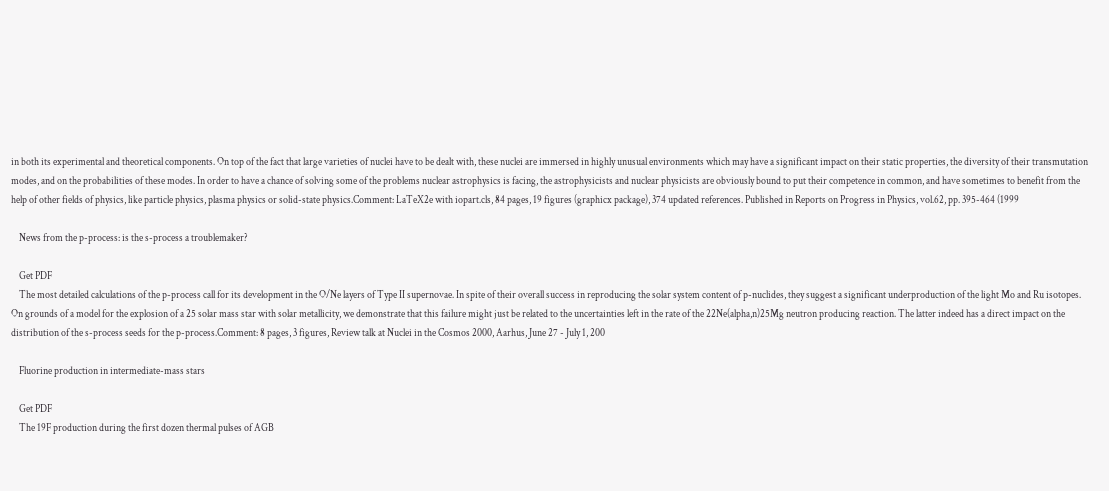in both its experimental and theoretical components. On top of the fact that large varieties of nuclei have to be dealt with, these nuclei are immersed in highly unusual environments which may have a significant impact on their static properties, the diversity of their transmutation modes, and on the probabilities of these modes. In order to have a chance of solving some of the problems nuclear astrophysics is facing, the astrophysicists and nuclear physicists are obviously bound to put their competence in common, and have sometimes to benefit from the help of other fields of physics, like particle physics, plasma physics or solid-state physics.Comment: LaTeX2e with iopart.cls, 84 pages, 19 figures (graphicx package), 374 updated references. Published in Reports on Progress in Physics, vol.62, pp. 395-464 (1999

    News from the p-process: is the s-process a troublemaker?

    Get PDF
    The most detailed calculations of the p-process call for its development in the O/Ne layers of Type II supernovae. In spite of their overall success in reproducing the solar system content of p-nuclides, they suggest a significant underproduction of the light Mo and Ru isotopes. On grounds of a model for the explosion of a 25 solar mass star with solar metallicity, we demonstrate that this failure might just be related to the uncertainties left in the rate of the 22Ne(alpha,n)25Mg neutron producing reaction. The latter indeed has a direct impact on the distribution of the s-process seeds for the p-process.Comment: 8 pages, 3 figures, Review talk at Nuclei in the Cosmos 2000, Aarhus, June 27 - July 1, 200

    Fluorine production in intermediate-mass stars

    Get PDF
    The 19F production during the first dozen thermal pulses of AGB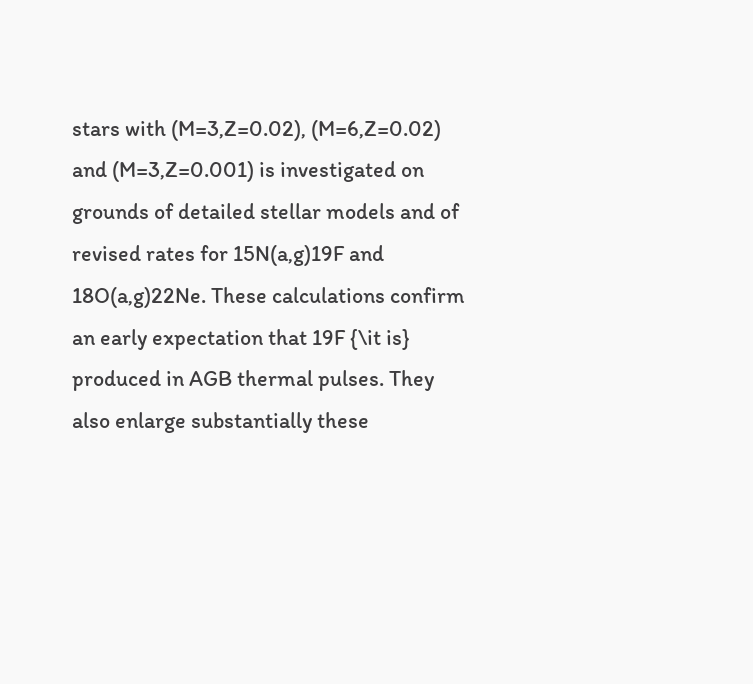stars with (M=3,Z=0.02), (M=6,Z=0.02) and (M=3,Z=0.001) is investigated on grounds of detailed stellar models and of revised rates for 15N(a,g)19F and 18O(a,g)22Ne. These calculations confirm an early expectation that 19F {\it is} produced in AGB thermal pulses. They also enlarge substantially these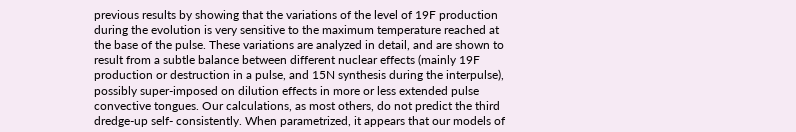previous results by showing that the variations of the level of 19F production during the evolution is very sensitive to the maximum temperature reached at the base of the pulse. These variations are analyzed in detail, and are shown to result from a subtle balance between different nuclear effects (mainly 19F production or destruction in a pulse, and 15N synthesis during the interpulse), possibly super-imposed on dilution effects in more or less extended pulse convective tongues. Our calculations, as most others, do not predict the third dredge-up self- consistently. When parametrized, it appears that our models of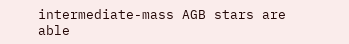intermediate-mass AGB stars are able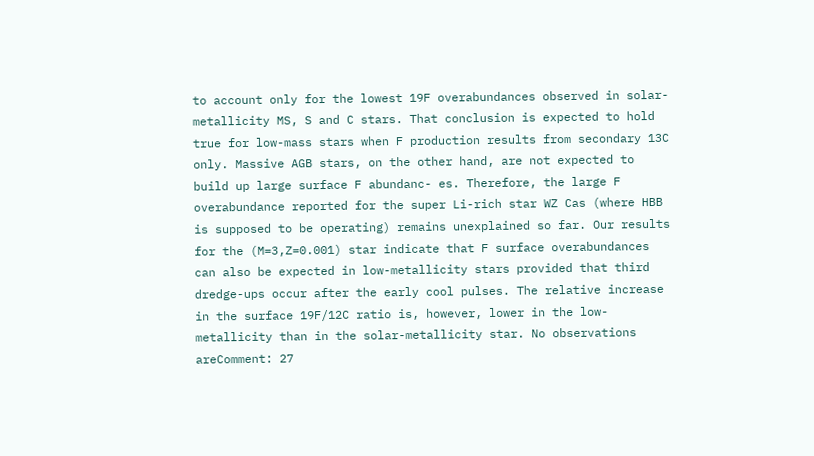to account only for the lowest 19F overabundances observed in solar-metallicity MS, S and C stars. That conclusion is expected to hold true for low-mass stars when F production results from secondary 13C only. Massive AGB stars, on the other hand, are not expected to build up large surface F abundanc- es. Therefore, the large F overabundance reported for the super Li-rich star WZ Cas (where HBB is supposed to be operating) remains unexplained so far. Our results for the (M=3,Z=0.001) star indicate that F surface overabundances can also be expected in low-metallicity stars provided that third dredge-ups occur after the early cool pulses. The relative increase in the surface 19F/12C ratio is, however, lower in the low-metallicity than in the solar-metallicity star. No observations areComment: 27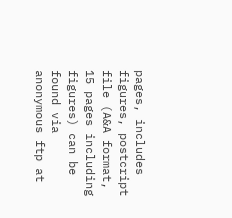pages, includes figures, postcript file (A&A format, 15 pages including figures) can be found via anonymous ftp at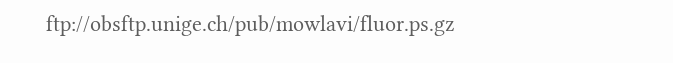ftp://obsftp.unige.ch/pub/mowlavi/fluor.ps.gz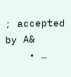; accepted by A&
    • …